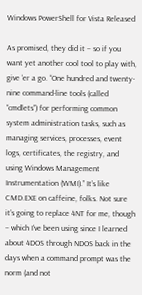Windows PowerShell for Vista Released

As promised, they did it – so if you want yet another cool tool to play with, give ‘er a go. “One hundred and twenty-nine command-line tools (called “cmdlets”) for performing common system administration tasks, such as managing services, processes, event logs, certificates, the registry, and using Windows Management Instrumentation (WMI).” It’s like CMD.EXE on caffeine, folks. Not sure it’s going to replace 4NT for me, though – which I’ve been using since I learned about 4DOS through NDOS back in the days when a command prompt was the norm (and not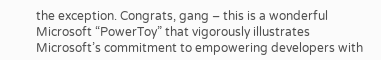the exception. Congrats, gang – this is a wonderful Microsoft “PowerToy” that vigorously illustrates Microsoft’s commitment to empowering developers with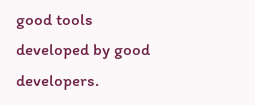good tools developed by good developers.